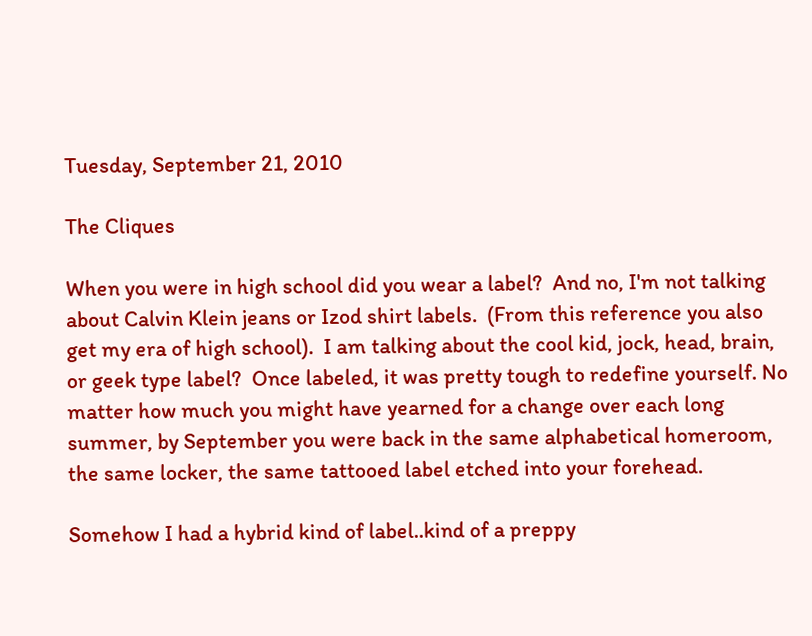Tuesday, September 21, 2010

The Cliques

When you were in high school did you wear a label?  And no, I'm not talking about Calvin Klein jeans or Izod shirt labels.  (From this reference you also get my era of high school).  I am talking about the cool kid, jock, head, brain, or geek type label?  Once labeled, it was pretty tough to redefine yourself. No matter how much you might have yearned for a change over each long summer, by September you were back in the same alphabetical homeroom, the same locker, the same tattooed label etched into your forehead.

Somehow I had a hybrid kind of label..kind of a preppy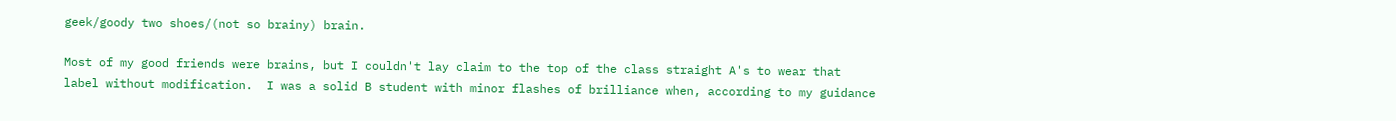geek/goody two shoes/(not so brainy) brain.

Most of my good friends were brains, but I couldn't lay claim to the top of the class straight A's to wear that label without modification.  I was a solid B student with minor flashes of brilliance when, according to my guidance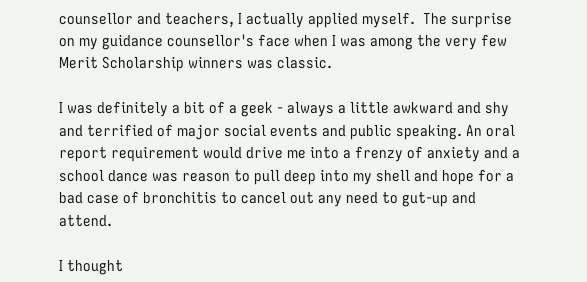counsellor and teachers, I actually applied myself.  The surprise on my guidance counsellor's face when I was among the very few Merit Scholarship winners was classic.

I was definitely a bit of a geek - always a little awkward and shy and terrified of major social events and public speaking. An oral report requirement would drive me into a frenzy of anxiety and a school dance was reason to pull deep into my shell and hope for a bad case of bronchitis to cancel out any need to gut-up and attend.

I thought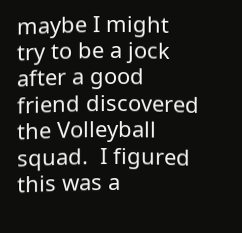maybe I might try to be a jock after a good friend discovered the Volleyball squad.  I figured this was a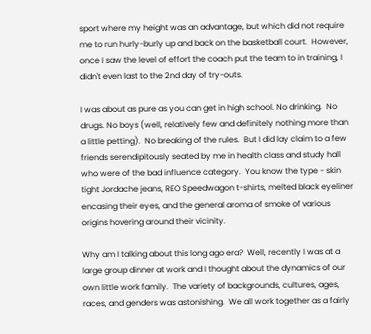sport where my height was an advantage, but which did not require me to run hurly-burly up and back on the basketball court.  However, once I saw the level of effort the coach put the team to in training, I didn't even last to the 2nd day of try-outs.

I was about as pure as you can get in high school. No drinking.  No drugs. No boys (well, relatively few and definitely nothing more than a little petting).  No breaking of the rules.  But I did lay claim to a few friends serendipitously seated by me in health class and study hall who were of the bad influence category.  You know the type - skin tight Jordache jeans, REO Speedwagon t-shirts, melted black eyeliner encasing their eyes, and the general aroma of smoke of various origins hovering around their vicinity.

Why am I talking about this long ago era?  Well, recently I was at a large group dinner at work and I thought about the dynamics of our own little work family.  The variety of backgrounds, cultures, ages, races, and genders was astonishing.  We all work together as a fairly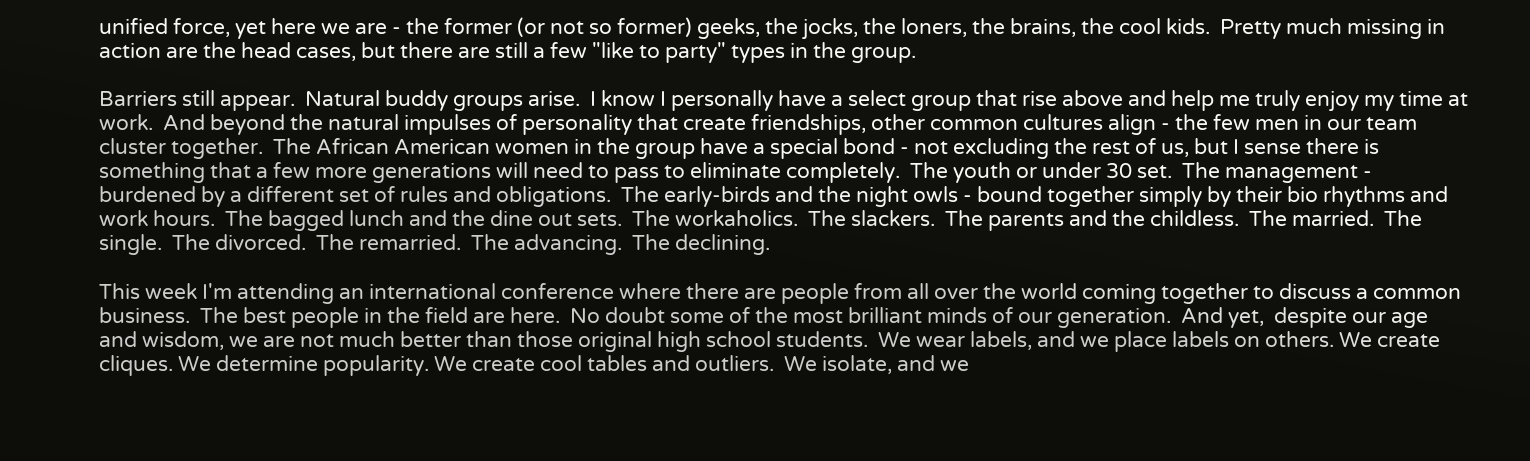unified force, yet here we are - the former (or not so former) geeks, the jocks, the loners, the brains, the cool kids.  Pretty much missing in action are the head cases, but there are still a few "like to party" types in the group.

Barriers still appear.  Natural buddy groups arise.  I know I personally have a select group that rise above and help me truly enjoy my time at work.  And beyond the natural impulses of personality that create friendships, other common cultures align - the few men in our team cluster together.  The African American women in the group have a special bond - not excluding the rest of us, but I sense there is something that a few more generations will need to pass to eliminate completely.  The youth or under 30 set.  The management - burdened by a different set of rules and obligations.  The early-birds and the night owls - bound together simply by their bio rhythms and work hours.  The bagged lunch and the dine out sets.  The workaholics.  The slackers.  The parents and the childless.  The married.  The single.  The divorced.  The remarried.  The advancing.  The declining.

This week I'm attending an international conference where there are people from all over the world coming together to discuss a common business.  The best people in the field are here.  No doubt some of the most brilliant minds of our generation.  And yet,  despite our age and wisdom, we are not much better than those original high school students.  We wear labels, and we place labels on others. We create cliques. We determine popularity. We create cool tables and outliers.  We isolate, and we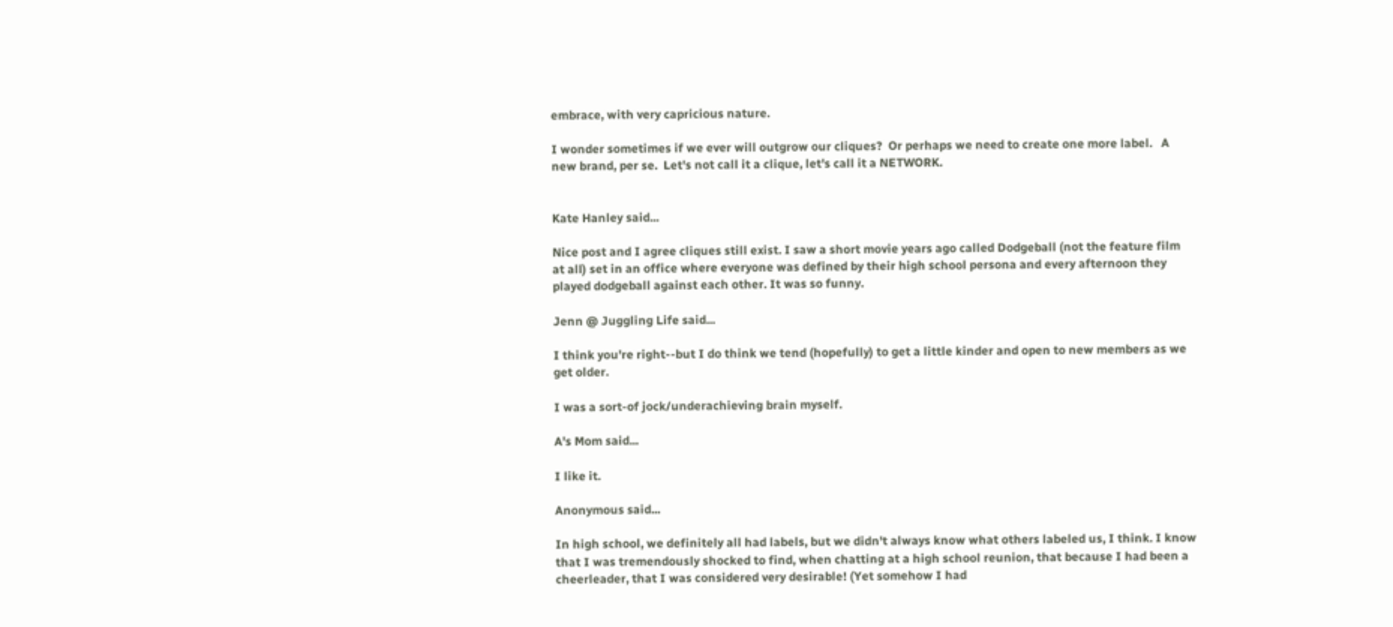embrace, with very capricious nature.

I wonder sometimes if we ever will outgrow our cliques?  Or perhaps we need to create one more label.   A new brand, per se.  Let's not call it a clique, let's call it a NETWORK.


Kate Hanley said...

Nice post and I agree cliques still exist. I saw a short movie years ago called Dodgeball (not the feature film at all) set in an office where everyone was defined by their high school persona and every afternoon they played dodgeball against each other. It was so funny.

Jenn @ Juggling Life said...

I think you're right--but I do think we tend (hopefully) to get a little kinder and open to new members as we get older.

I was a sort-of jock/underachieving brain myself.

A's Mom said...

I like it.

Anonymous said...

In high school, we definitely all had labels, but we didn't always know what others labeled us, I think. I know that I was tremendously shocked to find, when chatting at a high school reunion, that because I had been a cheerleader, that I was considered very desirable! (Yet somehow I had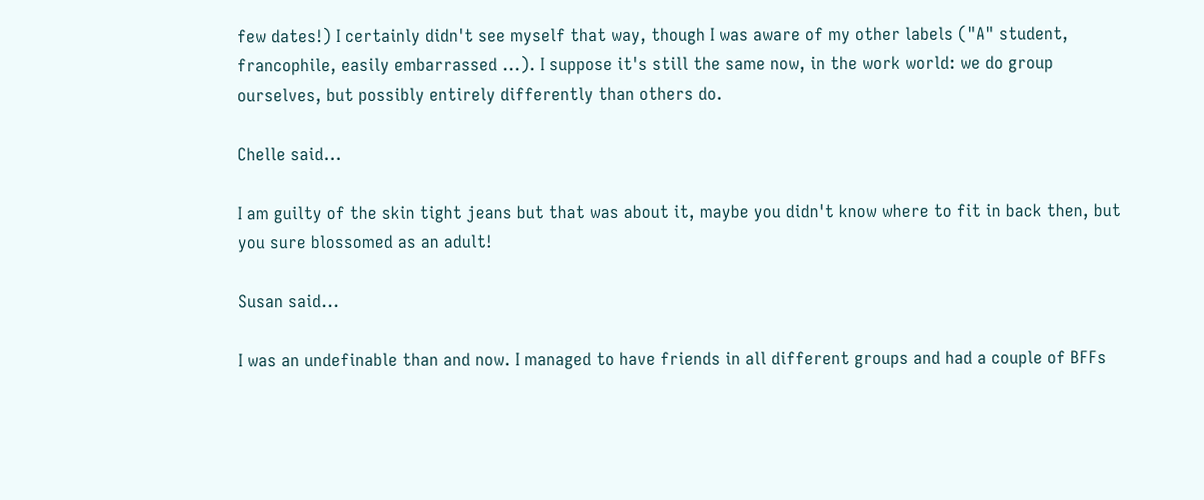few dates!) I certainly didn't see myself that way, though I was aware of my other labels ("A" student, francophile, easily embarrassed ...). I suppose it's still the same now, in the work world: we do group ourselves, but possibly entirely differently than others do.

Chelle said...

I am guilty of the skin tight jeans but that was about it, maybe you didn't know where to fit in back then, but you sure blossomed as an adult!

Susan said...

I was an undefinable than and now. I managed to have friends in all different groups and had a couple of BFFs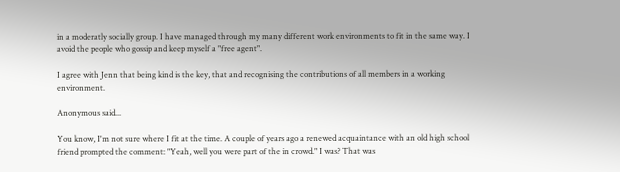in a moderatly socially group. I have managed through my many different work environments to fit in the same way. I avoid the people who gossip and keep myself a "free agent".

I agree with Jenn that being kind is the key, that and recognising the contributions of all members in a working environment.

Anonymous said...

You know, I'm not sure where I fit at the time. A couple of years ago a renewed acquaintance with an old high school friend prompted the comment: "Yeah, well you were part of the in crowd." I was? That was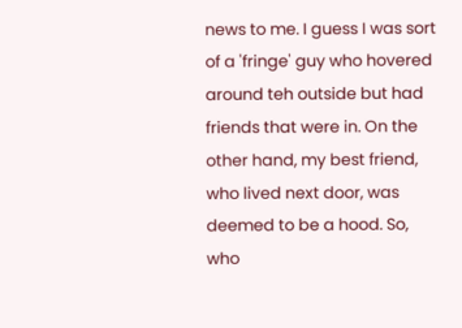news to me. I guess I was sort of a 'fringe' guy who hovered around teh outside but had friends that were in. On the other hand, my best friend, who lived next door, was deemed to be a hood. So, who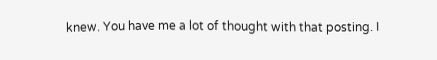knew. You have me a lot of thought with that posting. I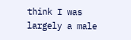think I was largely a male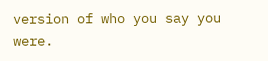version of who you say you were.